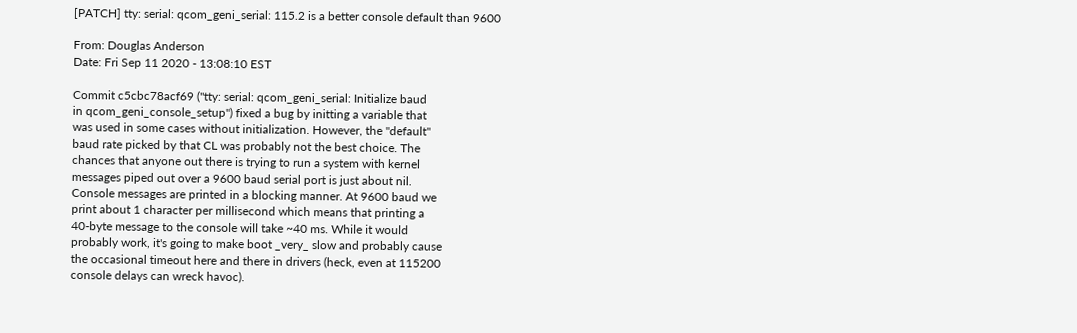[PATCH] tty: serial: qcom_geni_serial: 115.2 is a better console default than 9600

From: Douglas Anderson
Date: Fri Sep 11 2020 - 13:08:10 EST

Commit c5cbc78acf69 ("tty: serial: qcom_geni_serial: Initialize baud
in qcom_geni_console_setup") fixed a bug by initting a variable that
was used in some cases without initialization. However, the "default"
baud rate picked by that CL was probably not the best choice. The
chances that anyone out there is trying to run a system with kernel
messages piped out over a 9600 baud serial port is just about nil.
Console messages are printed in a blocking manner. At 9600 baud we
print about 1 character per millisecond which means that printing a
40-byte message to the console will take ~40 ms. While it would
probably work, it's going to make boot _very_ slow and probably cause
the occasional timeout here and there in drivers (heck, even at 115200
console delays can wreck havoc).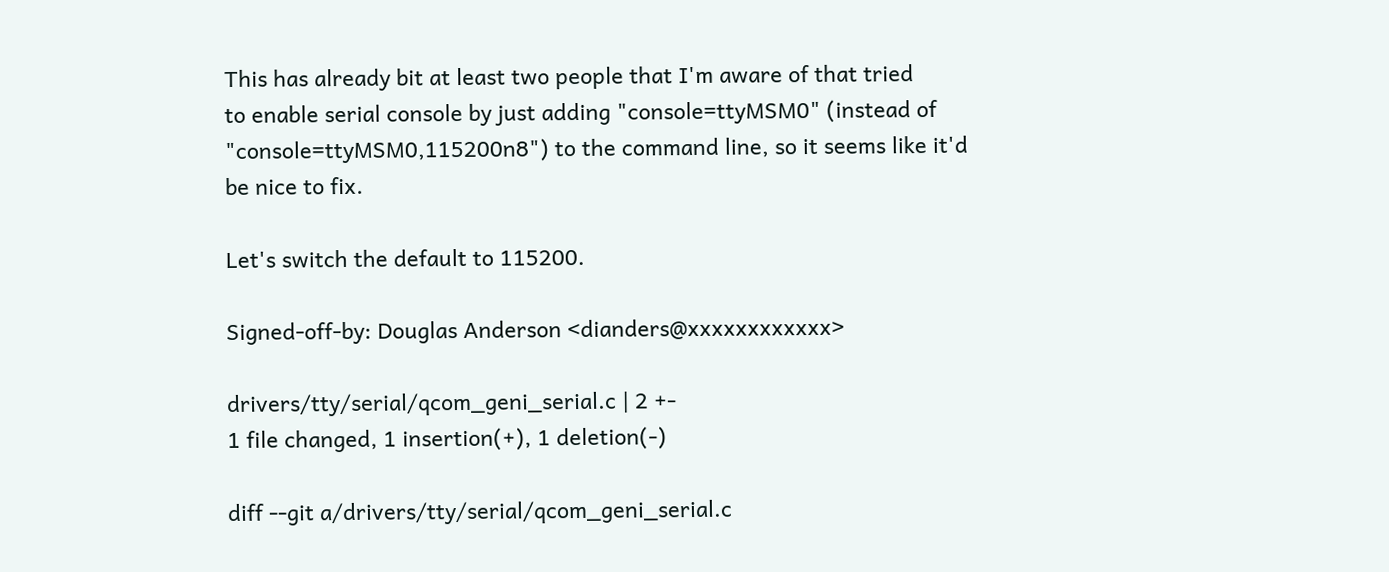This has already bit at least two people that I'm aware of that tried
to enable serial console by just adding "console=ttyMSM0" (instead of
"console=ttyMSM0,115200n8") to the command line, so it seems like it'd
be nice to fix.

Let's switch the default to 115200.

Signed-off-by: Douglas Anderson <dianders@xxxxxxxxxxxx>

drivers/tty/serial/qcom_geni_serial.c | 2 +-
1 file changed, 1 insertion(+), 1 deletion(-)

diff --git a/drivers/tty/serial/qcom_geni_serial.c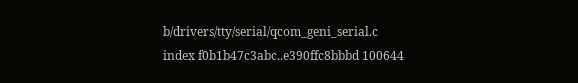b/drivers/tty/serial/qcom_geni_serial.c
index f0b1b47c3abc..e390ffc8bbbd 100644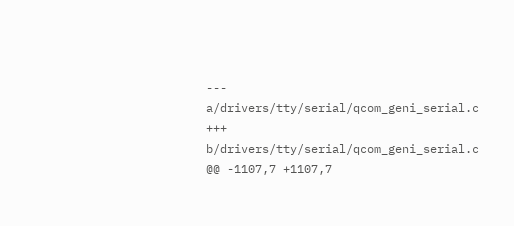--- a/drivers/tty/serial/qcom_geni_serial.c
+++ b/drivers/tty/serial/qcom_geni_serial.c
@@ -1107,7 +1107,7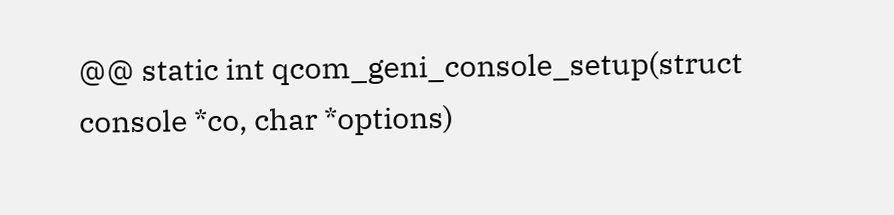@@ static int qcom_geni_console_setup(struct console *co, char *options)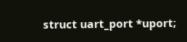struct uart_port *uport;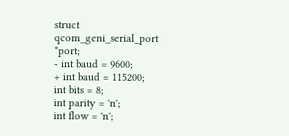struct qcom_geni_serial_port *port;
- int baud = 9600;
+ int baud = 115200;
int bits = 8;
int parity = 'n';
int flow = 'n';